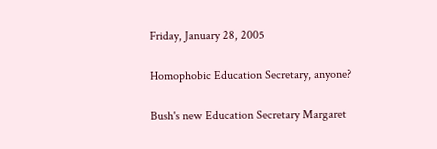Friday, January 28, 2005

Homophobic Education Secretary, anyone?

Bush's new Education Secretary Margaret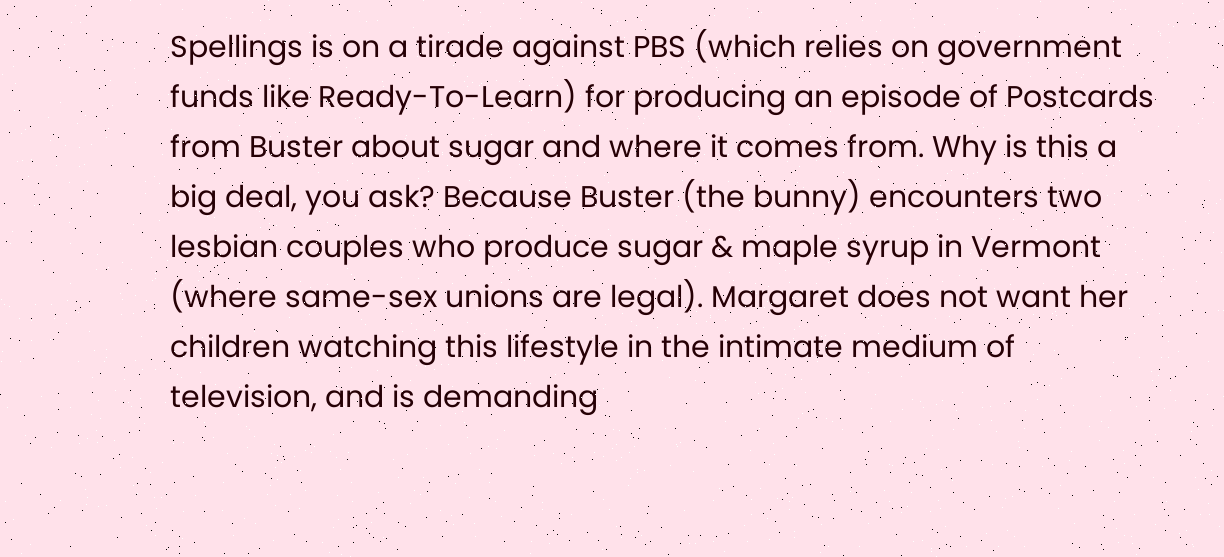Spellings is on a tirade against PBS (which relies on government funds like Ready-To-Learn) for producing an episode of Postcards from Buster about sugar and where it comes from. Why is this a big deal, you ask? Because Buster (the bunny) encounters two lesbian couples who produce sugar & maple syrup in Vermont (where same-sex unions are legal). Margaret does not want her children watching this lifestyle in the intimate medium of television, and is demanding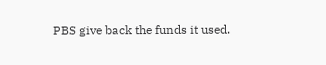PBS give back the funds it used.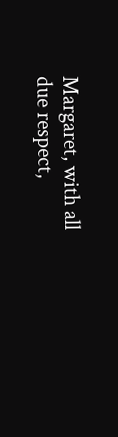Margaret, with all due respect,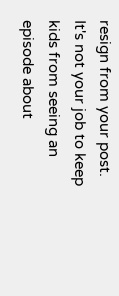resign from your post. It's not your job to keep kids from seeing an episode about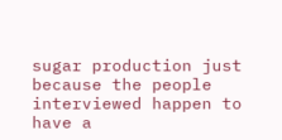sugar production just because the people interviewed happen to have a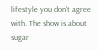lifestyle you don't agree with. The show is about sugar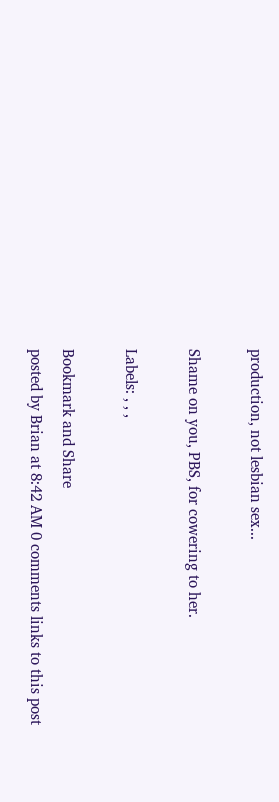production, not lesbian sex...

Shame on you, PBS, for cowering to her.

Labels: , , ,

Bookmark and Share
posted by Brian at 8:42 AM 0 comments links to this post